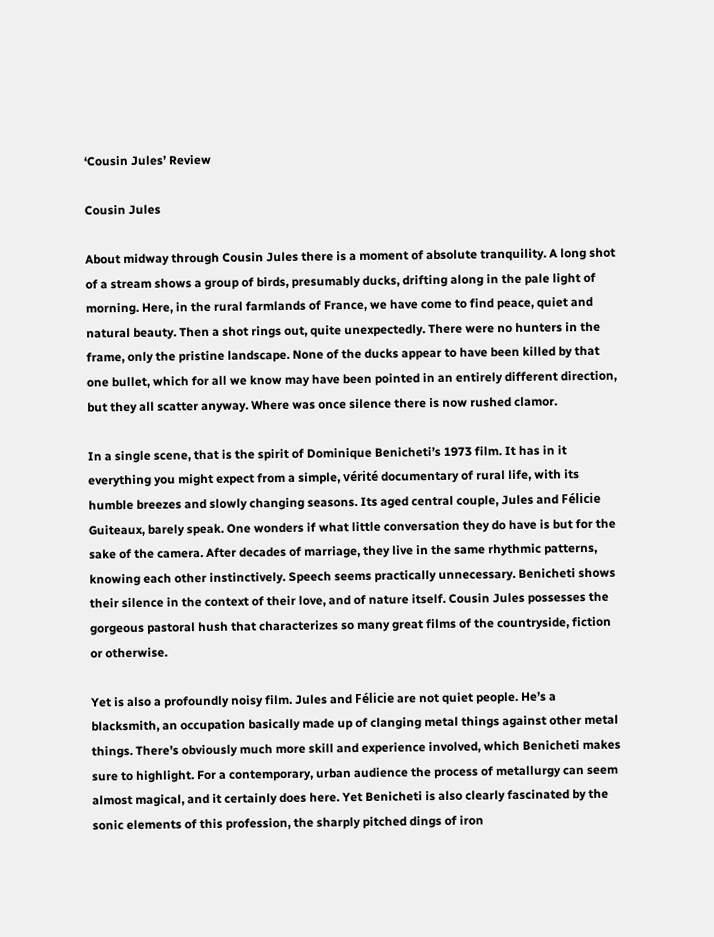‘Cousin Jules’ Review

Cousin Jules

About midway through Cousin Jules there is a moment of absolute tranquility. A long shot of a stream shows a group of birds, presumably ducks, drifting along in the pale light of morning. Here, in the rural farmlands of France, we have come to find peace, quiet and natural beauty. Then a shot rings out, quite unexpectedly. There were no hunters in the frame, only the pristine landscape. None of the ducks appear to have been killed by that one bullet, which for all we know may have been pointed in an entirely different direction, but they all scatter anyway. Where was once silence there is now rushed clamor.

In a single scene, that is the spirit of Dominique Benicheti’s 1973 film. It has in it everything you might expect from a simple, vérité documentary of rural life, with its humble breezes and slowly changing seasons. Its aged central couple, Jules and Félicie Guiteaux, barely speak. One wonders if what little conversation they do have is but for the sake of the camera. After decades of marriage, they live in the same rhythmic patterns, knowing each other instinctively. Speech seems practically unnecessary. Benicheti shows their silence in the context of their love, and of nature itself. Cousin Jules possesses the gorgeous pastoral hush that characterizes so many great films of the countryside, fiction or otherwise.

Yet is also a profoundly noisy film. Jules and Félicie are not quiet people. He’s a blacksmith, an occupation basically made up of clanging metal things against other metal things. There’s obviously much more skill and experience involved, which Benicheti makes sure to highlight. For a contemporary, urban audience the process of metallurgy can seem almost magical, and it certainly does here. Yet Benicheti is also clearly fascinated by the sonic elements of this profession, the sharply pitched dings of iron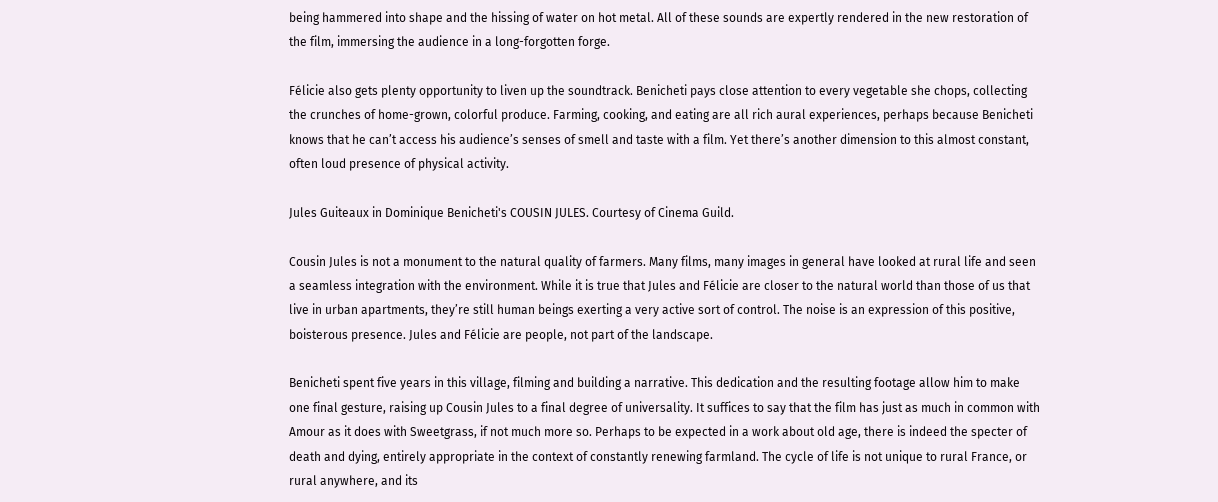being hammered into shape and the hissing of water on hot metal. All of these sounds are expertly rendered in the new restoration of the film, immersing the audience in a long-forgotten forge.

Félicie also gets plenty opportunity to liven up the soundtrack. Benicheti pays close attention to every vegetable she chops, collecting the crunches of home-grown, colorful produce. Farming, cooking, and eating are all rich aural experiences, perhaps because Benicheti knows that he can’t access his audience’s senses of smell and taste with a film. Yet there’s another dimension to this almost constant, often loud presence of physical activity.

Jules Guiteaux in Dominique Benicheti's COUSIN JULES. Courtesy of Cinema Guild.

Cousin Jules is not a monument to the natural quality of farmers. Many films, many images in general have looked at rural life and seen a seamless integration with the environment. While it is true that Jules and Félicie are closer to the natural world than those of us that live in urban apartments, they’re still human beings exerting a very active sort of control. The noise is an expression of this positive, boisterous presence. Jules and Félicie are people, not part of the landscape.

Benicheti spent five years in this village, filming and building a narrative. This dedication and the resulting footage allow him to make one final gesture, raising up Cousin Jules to a final degree of universality. It suffices to say that the film has just as much in common with Amour as it does with Sweetgrass, if not much more so. Perhaps to be expected in a work about old age, there is indeed the specter of death and dying, entirely appropriate in the context of constantly renewing farmland. The cycle of life is not unique to rural France, or rural anywhere, and its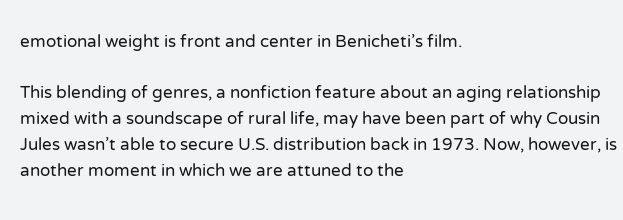emotional weight is front and center in Benicheti’s film.

This blending of genres, a nonfiction feature about an aging relationship mixed with a soundscape of rural life, may have been part of why Cousin Jules wasn’t able to secure U.S. distribution back in 1973. Now, however, is another moment in which we are attuned to the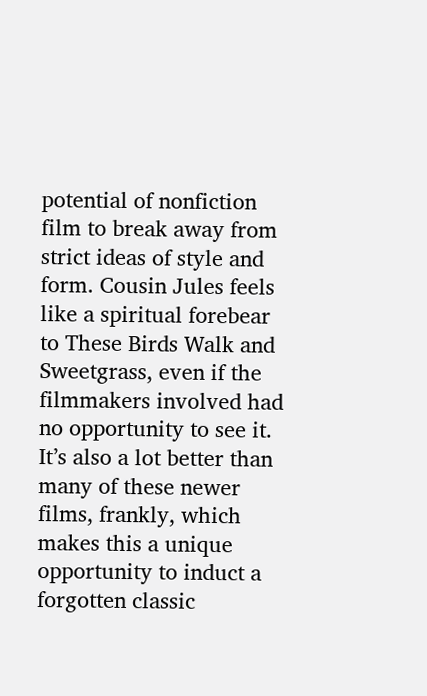potential of nonfiction film to break away from strict ideas of style and form. Cousin Jules feels like a spiritual forebear to These Birds Walk and Sweetgrass, even if the filmmakers involved had no opportunity to see it. It’s also a lot better than many of these newer films, frankly, which makes this a unique opportunity to induct a forgotten classic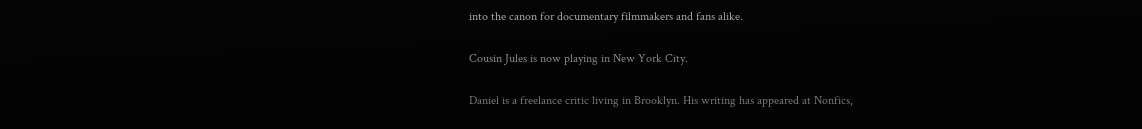into the canon for documentary filmmakers and fans alike.

Cousin Jules is now playing in New York City.

Daniel is a freelance critic living in Brooklyn. His writing has appeared at Nonfics,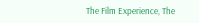The Film Experience, The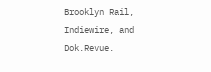Brooklyn Rail, Indiewire, and Dok.Revue.